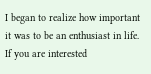I began to realize how important it was to be an enthusiast in life. If you are interested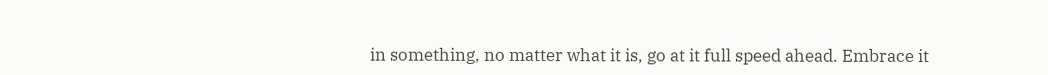in something, no matter what it is, go at it full speed ahead. Embrace it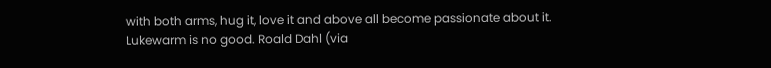with both arms, hug it, love it and above all become passionate about it. Lukewarm is no good. Roald Dahl (via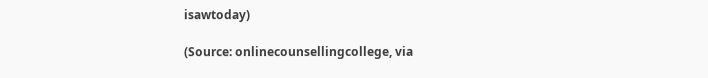isawtoday)

(Source: onlinecounsellingcollege, via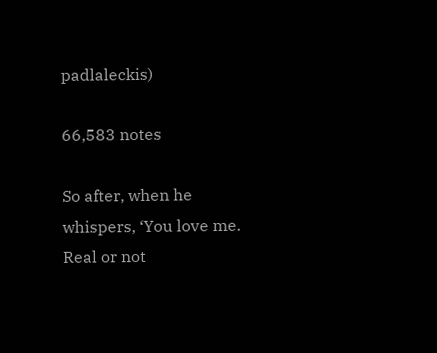padlaleckis)

66,583 notes

So after, when he whispers, ‘You love me. Real or not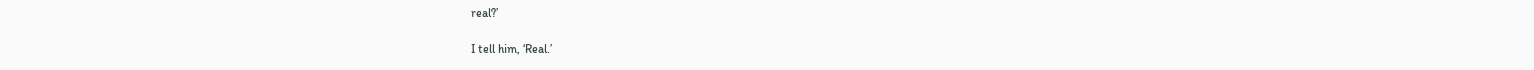real?’

I tell him, ‘Real.’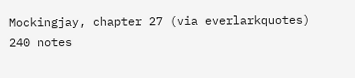Mockingjay, chapter 27 (via everlarkquotes)
240 notes